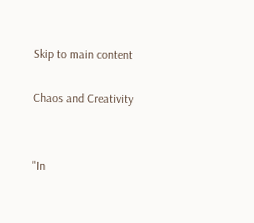Skip to main content

Chaos and Creativity


"In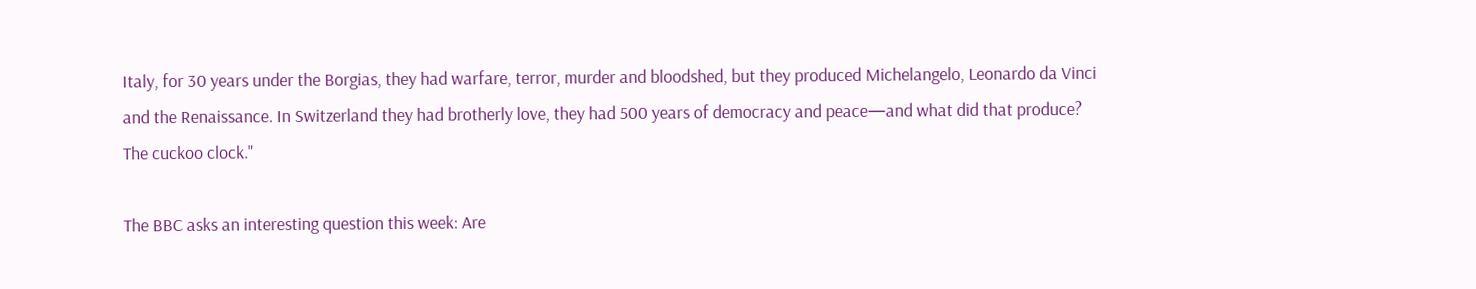Italy, for 30 years under the Borgias, they had warfare, terror, murder and bloodshed, but they produced Michelangelo, Leonardo da Vinci and the Renaissance. In Switzerland they had brotherly love, they had 500 years of democracy and peace—and what did that produce? The cuckoo clock."

The BBC asks an interesting question this week: Are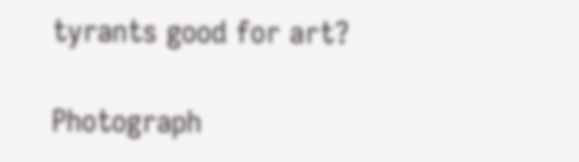tyrants good for art?

Photograph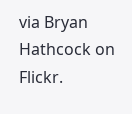via Bryan Hathcock on Flickr.